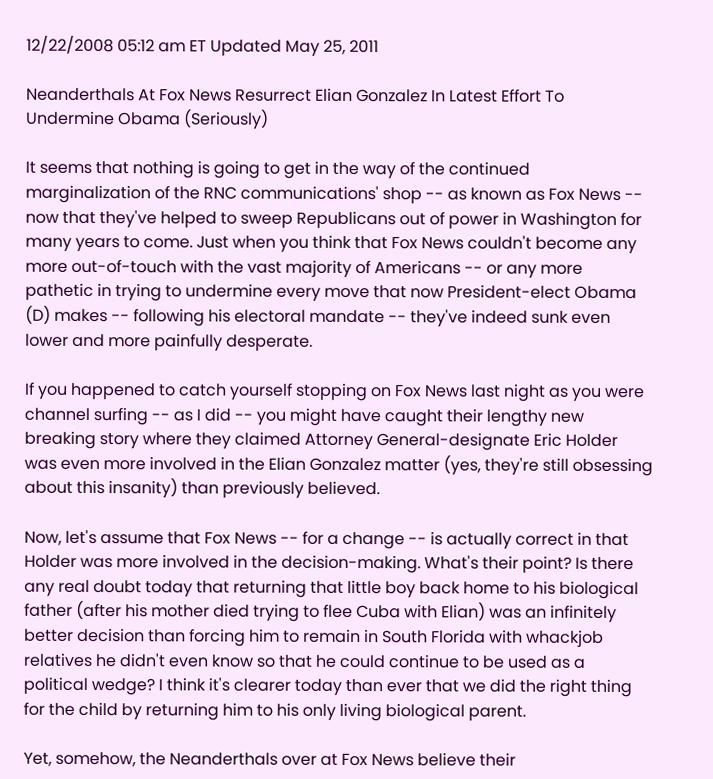12/22/2008 05:12 am ET Updated May 25, 2011

Neanderthals At Fox News Resurrect Elian Gonzalez In Latest Effort To Undermine Obama (Seriously)

It seems that nothing is going to get in the way of the continued marginalization of the RNC communications' shop -- as known as Fox News -- now that they've helped to sweep Republicans out of power in Washington for many years to come. Just when you think that Fox News couldn't become any more out-of-touch with the vast majority of Americans -- or any more pathetic in trying to undermine every move that now President-elect Obama (D) makes -- following his electoral mandate -- they've indeed sunk even lower and more painfully desperate.

If you happened to catch yourself stopping on Fox News last night as you were channel surfing -- as I did -- you might have caught their lengthy new breaking story where they claimed Attorney General-designate Eric Holder was even more involved in the Elian Gonzalez matter (yes, they're still obsessing about this insanity) than previously believed.

Now, let's assume that Fox News -- for a change -- is actually correct in that Holder was more involved in the decision-making. What's their point? Is there any real doubt today that returning that little boy back home to his biological father (after his mother died trying to flee Cuba with Elian) was an infinitely better decision than forcing him to remain in South Florida with whackjob relatives he didn't even know so that he could continue to be used as a political wedge? I think it's clearer today than ever that we did the right thing for the child by returning him to his only living biological parent.

Yet, somehow, the Neanderthals over at Fox News believe their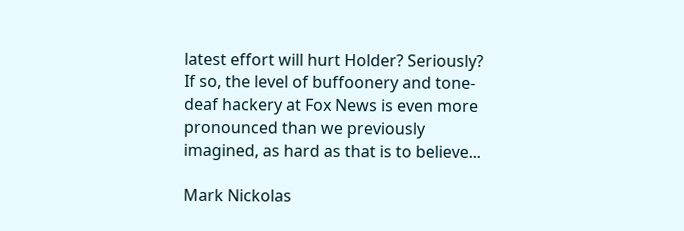latest effort will hurt Holder? Seriously? If so, the level of buffoonery and tone-deaf hackery at Fox News is even more pronounced than we previously imagined, as hard as that is to believe...

Mark Nickolas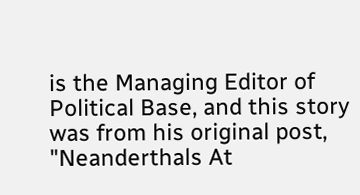is the Managing Editor of Political Base, and this story was from his original post, "Neanderthals At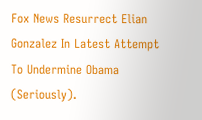Fox News Resurrect Elian Gonzalez In Latest Attempt To Undermine Obama (Seriously).